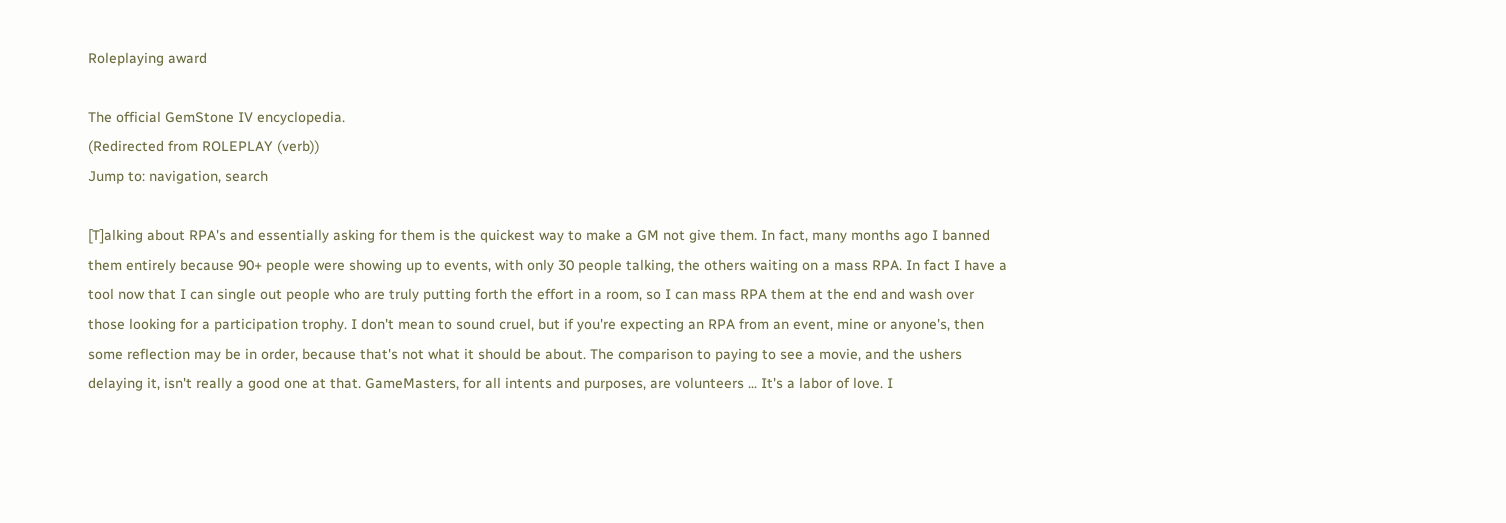Roleplaying award

The official GemStone IV encyclopedia.
(Redirected from ROLEPLAY (verb))
Jump to: navigation, search

[T]alking about RPA's and essentially asking for them is the quickest way to make a GM not give them. In fact, many months ago I banned them entirely because 90+ people were showing up to events, with only 30 people talking, the others waiting on a mass RPA. In fact I have a tool now that I can single out people who are truly putting forth the effort in a room, so I can mass RPA them at the end and wash over those looking for a participation trophy. I don't mean to sound cruel, but if you're expecting an RPA from an event, mine or anyone's, then some reflection may be in order, because that's not what it should be about. The comparison to paying to see a movie, and the ushers delaying it, isn't really a good one at that. GameMasters, for all intents and purposes, are volunteers ... It's a labor of love. I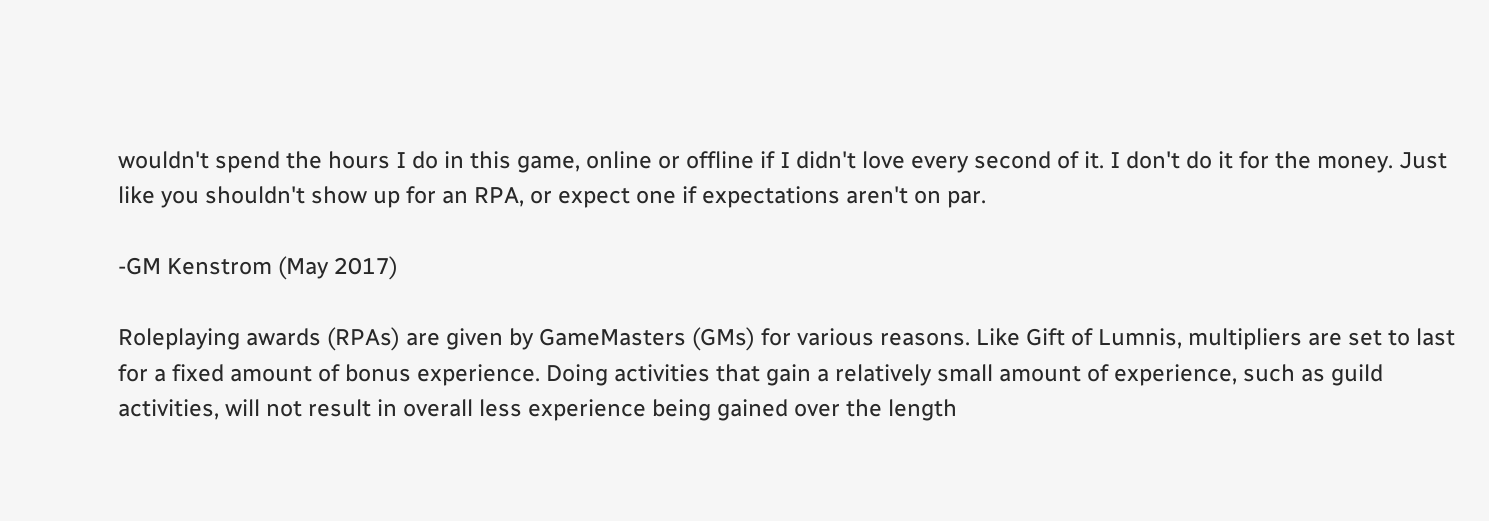wouldn't spend the hours I do in this game, online or offline if I didn't love every second of it. I don't do it for the money. Just like you shouldn't show up for an RPA, or expect one if expectations aren't on par.

-GM Kenstrom (May 2017)

Roleplaying awards (RPAs) are given by GameMasters (GMs) for various reasons. Like Gift of Lumnis, multipliers are set to last for a fixed amount of bonus experience. Doing activities that gain a relatively small amount of experience, such as guild activities, will not result in overall less experience being gained over the length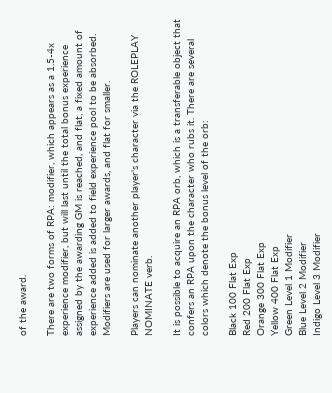of the award.

There are two forms of RPA: modifier, which appears as a 1.5-4x experience modifier, but will last until the total bonus experience assigned by the awarding GM is reached, and flat, a fixed amount of experience added is added to field experience pool to be absorbed. Modifiers are used for larger awards, and flat for smaller.

Players can nominate another player's character via the ROLEPLAY NOMINATE verb.

It is possible to acquire an RPA orb, which is a transferable object that confers an RPA upon the character who rubs it. There are several colors which denote the bonus level of the orb:

Black 100 Flat Exp
Red 200 Flat Exp
Orange 300 Flat Exp
Yellow 400 Flat Exp
Green Level 1 Modifier
Blue Level 2 Modifier
Indigo Level 3 Modifier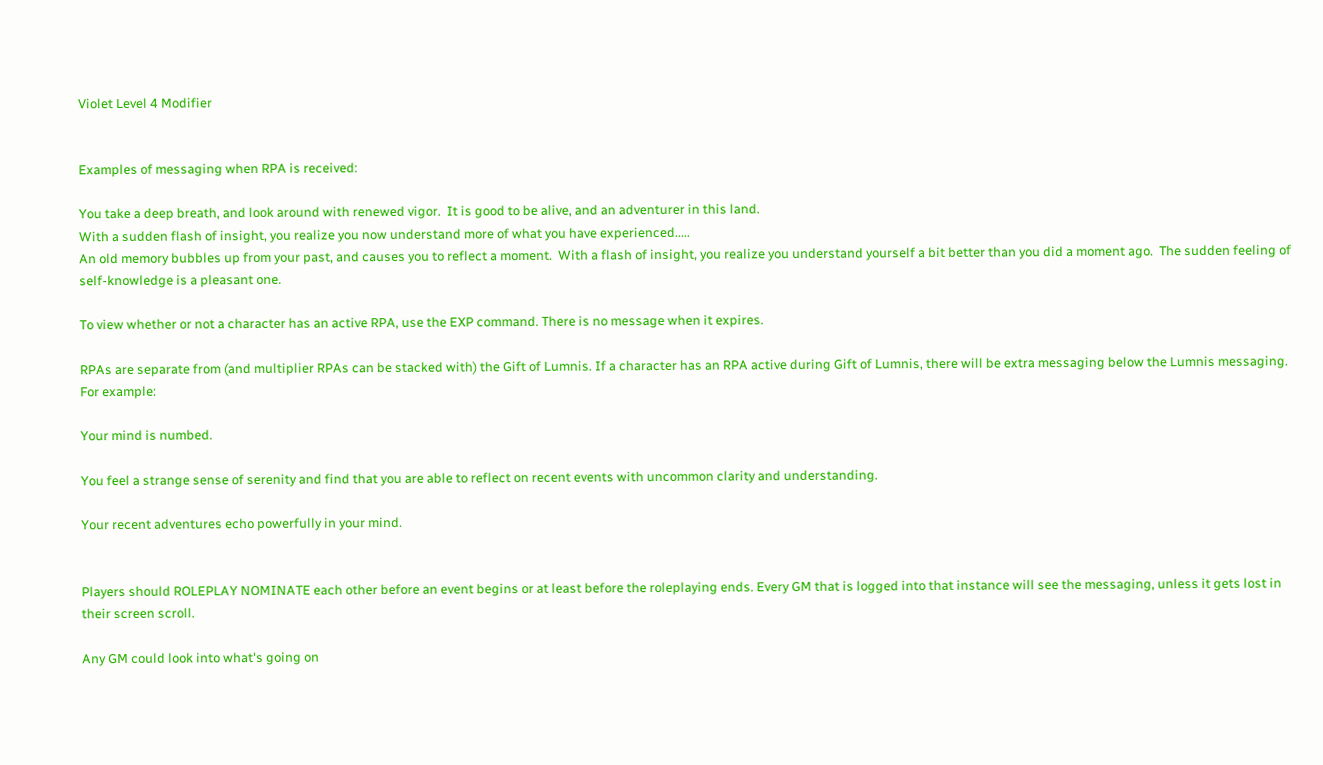Violet Level 4 Modifier


Examples of messaging when RPA is received:

You take a deep breath, and look around with renewed vigor.  It is good to be alive, and an adventurer in this land.
With a sudden flash of insight, you realize you now understand more of what you have experienced.....
An old memory bubbles up from your past, and causes you to reflect a moment.  With a flash of insight, you realize you understand yourself a bit better than you did a moment ago.  The sudden feeling of self-knowledge is a pleasant one.

To view whether or not a character has an active RPA, use the EXP command. There is no message when it expires.

RPAs are separate from (and multiplier RPAs can be stacked with) the Gift of Lumnis. If a character has an RPA active during Gift of Lumnis, there will be extra messaging below the Lumnis messaging. For example:

Your mind is numbed.

You feel a strange sense of serenity and find that you are able to reflect on recent events with uncommon clarity and understanding.

Your recent adventures echo powerfully in your mind.


Players should ROLEPLAY NOMINATE each other before an event begins or at least before the roleplaying ends. Every GM that is logged into that instance will see the messaging, unless it gets lost in their screen scroll.

Any GM could look into what's going on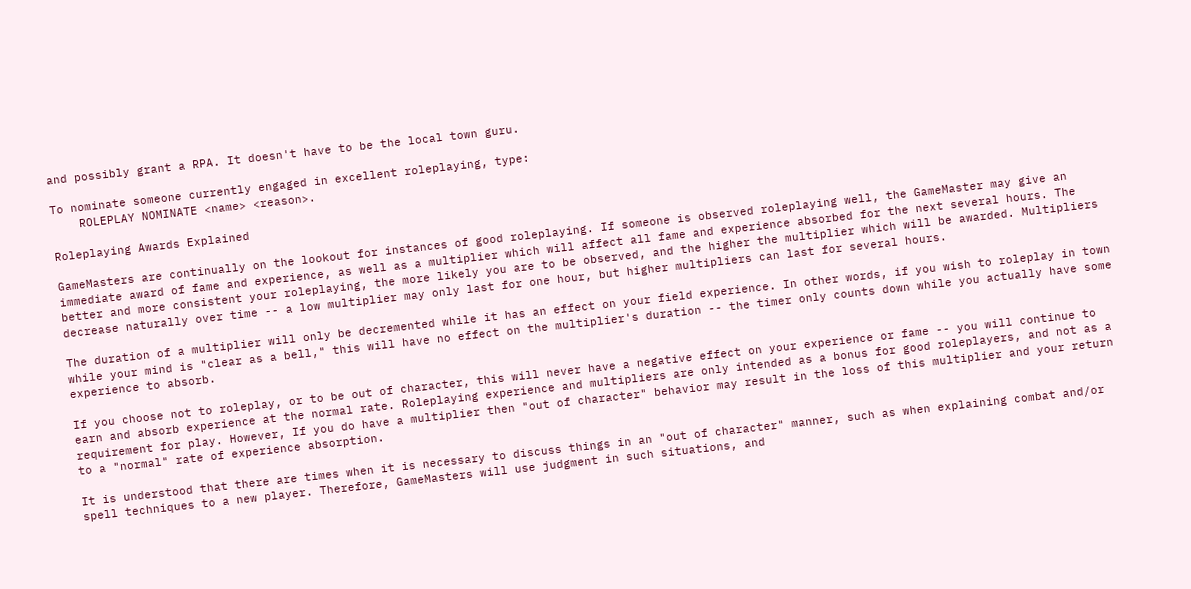and possibly grant a RPA. It doesn't have to be the local town guru.

To nominate someone currently engaged in excellent roleplaying, type:
    ROLEPLAY NOMINATE <name> <reason>.

Roleplaying Awards Explained

GameMasters are continually on the lookout for instances of good roleplaying. If someone is observed roleplaying well, the GameMaster may give an immediate award of fame and experience, as well as a multiplier which will affect all fame and experience absorbed for the next several hours. The better and more consistent your roleplaying, the more likely you are to be observed, and the higher the multiplier which will be awarded. Multipliers decrease naturally over time -- a low multiplier may only last for one hour, but higher multipliers can last for several hours.

The duration of a multiplier will only be decremented while it has an effect on your field experience. In other words, if you wish to roleplay in town while your mind is "clear as a bell," this will have no effect on the multiplier's duration -- the timer only counts down while you actually have some experience to absorb.

If you choose not to roleplay, or to be out of character, this will never have a negative effect on your experience or fame -- you will continue to earn and absorb experience at the normal rate. Roleplaying experience and multipliers are only intended as a bonus for good roleplayers, and not as a requirement for play. However, If you do have a multiplier then "out of character" behavior may result in the loss of this multiplier and your return to a "normal" rate of experience absorption.

It is understood that there are times when it is necessary to discuss things in an "out of character" manner, such as when explaining combat and/or spell techniques to a new player. Therefore, GameMasters will use judgment in such situations, and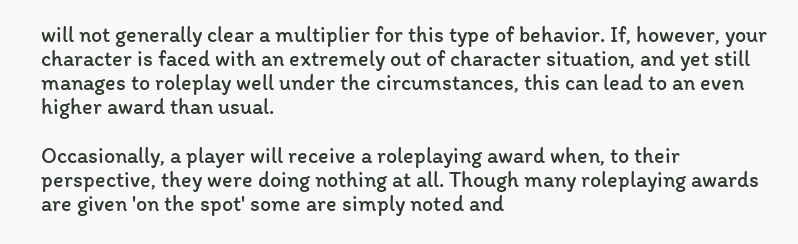will not generally clear a multiplier for this type of behavior. If, however, your character is faced with an extremely out of character situation, and yet still manages to roleplay well under the circumstances, this can lead to an even higher award than usual.

Occasionally, a player will receive a roleplaying award when, to their perspective, they were doing nothing at all. Though many roleplaying awards are given 'on the spot' some are simply noted and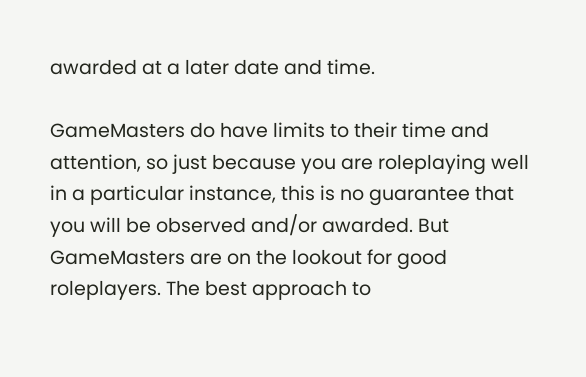awarded at a later date and time.

GameMasters do have limits to their time and attention, so just because you are roleplaying well in a particular instance, this is no guarantee that you will be observed and/or awarded. But GameMasters are on the lookout for good roleplayers. The best approach to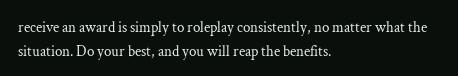receive an award is simply to roleplay consistently, no matter what the situation. Do your best, and you will reap the benefits.